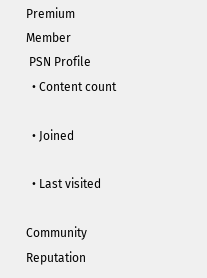Premium Member
 PSN Profile
  • Content count

  • Joined

  • Last visited

Community Reputation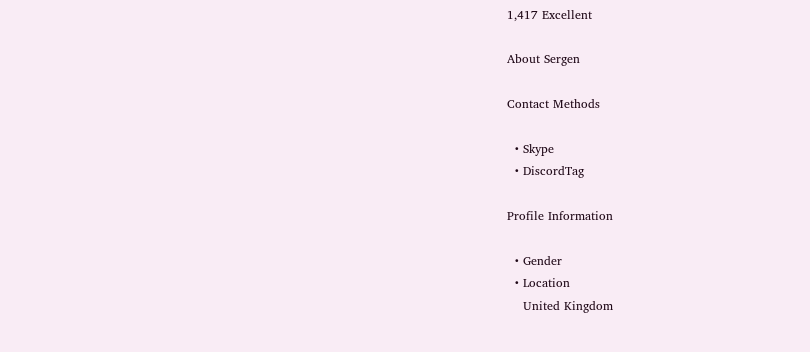1,417 Excellent

About Sergen

Contact Methods

  • Skype
  • DiscordTag

Profile Information

  • Gender
  • Location
    United Kingdom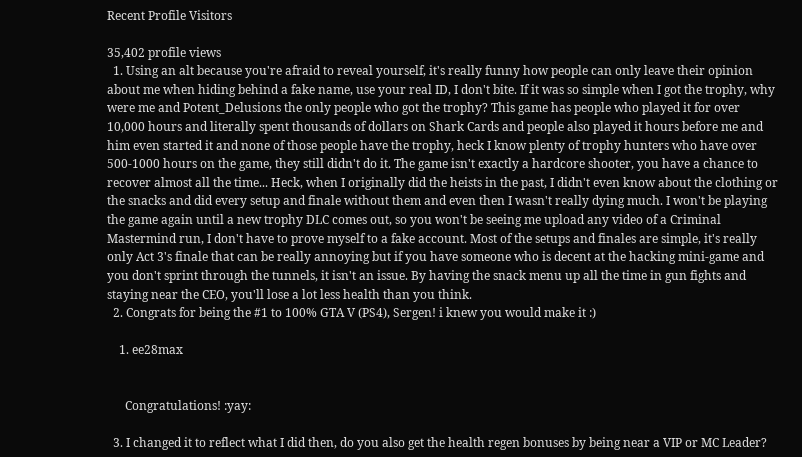Recent Profile Visitors

35,402 profile views
  1. Using an alt because you're afraid to reveal yourself, it's really funny how people can only leave their opinion about me when hiding behind a fake name, use your real ID, I don't bite. If it was so simple when I got the trophy, why were me and Potent_Delusions the only people who got the trophy? This game has people who played it for over 10,000 hours and literally spent thousands of dollars on Shark Cards and people also played it hours before me and him even started it and none of those people have the trophy, heck I know plenty of trophy hunters who have over 500-1000 hours on the game, they still didn't do it. The game isn't exactly a hardcore shooter, you have a chance to recover almost all the time... Heck, when I originally did the heists in the past, I didn't even know about the clothing or the snacks and did every setup and finale without them and even then I wasn't really dying much. I won't be playing the game again until a new trophy DLC comes out, so you won't be seeing me upload any video of a Criminal Mastermind run, I don't have to prove myself to a fake account. Most of the setups and finales are simple, it's really only Act 3's finale that can be really annoying but if you have someone who is decent at the hacking mini-game and you don't sprint through the tunnels, it isn't an issue. By having the snack menu up all the time in gun fights and staying near the CEO, you'll lose a lot less health than you think.
  2. Congrats for being the #1 to 100% GTA V (PS4), Sergen! i knew you would make it :)

    1. ee28max


      Congratulations! :yay:

  3. I changed it to reflect what I did then, do you also get the health regen bonuses by being near a VIP or MC Leader?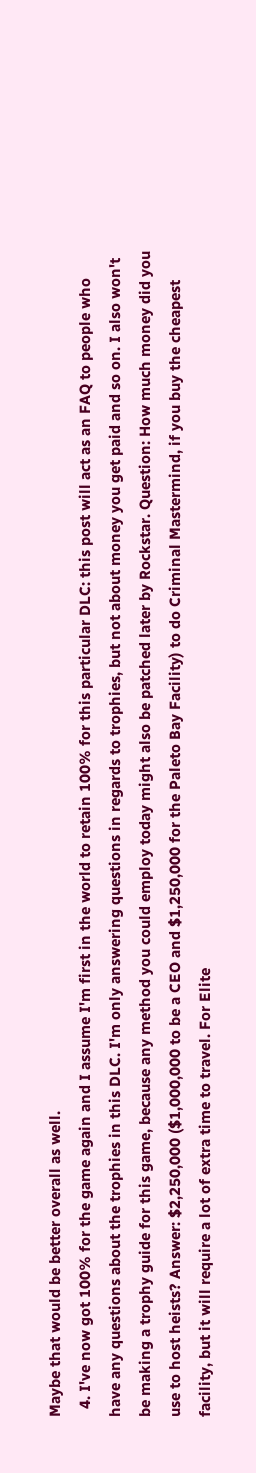Maybe that would be better overall as well.
  4. I've now got 100% for the game again and I assume I'm first in the world to retain 100% for this particular DLC: this post will act as an FAQ to people who have any questions about the trophies in this DLC. I'm only answering questions in regards to trophies, but not about money you get paid and so on. I also won't be making a trophy guide for this game, because any method you could employ today might also be patched later by Rockstar. Question: How much money did you use to host heists? Answer: $2,250,000 ($1,000,000 to be a CEO and $1,250,000 for the Paleto Bay Facility) to do Criminal Mastermind, if you buy the cheapest facility, but it will require a lot of extra time to travel. For Elite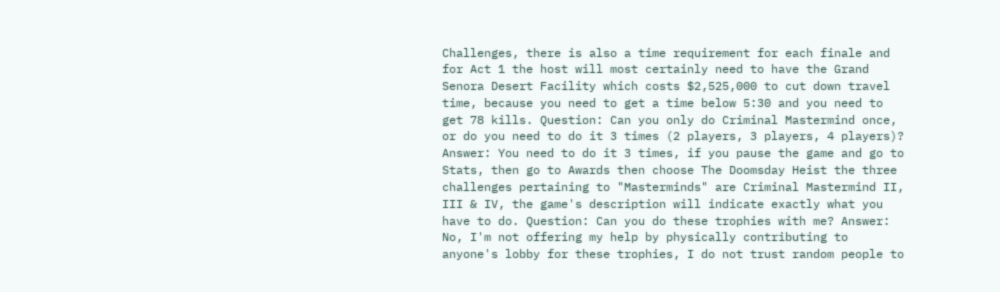Challenges, there is also a time requirement for each finale and for Act 1 the host will most certainly need to have the Grand Senora Desert Facility which costs $2,525,000 to cut down travel time, because you need to get a time below 5:30 and you need to get 78 kills. Question: Can you only do Criminal Mastermind once, or do you need to do it 3 times (2 players, 3 players, 4 players)? Answer: You need to do it 3 times, if you pause the game and go to Stats, then go to Awards then choose The Doomsday Heist the three challenges pertaining to "Masterminds" are Criminal Mastermind II, III & IV, the game's description will indicate exactly what you have to do. Question: Can you do these trophies with me? Answer: No, I'm not offering my help by physically contributing to anyone's lobby for these trophies, I do not trust random people to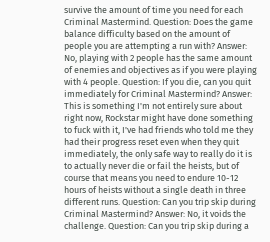survive the amount of time you need for each Criminal Mastermind. Question: Does the game balance difficulty based on the amount of people you are attempting a run with? Answer: No, playing with 2 people has the same amount of enemies and objectives as if you were playing with 4 people. Question: If you die, can you quit immediately for Criminal Mastermind? Answer: This is something I'm not entirely sure about right now, Rockstar might have done something to fuck with it, I've had friends who told me they had their progress reset even when they quit immediately, the only safe way to really do it is to actually never die or fail the heists, but of course that means you need to endure 10-12 hours of heists without a single death in three different runs. Question: Can you trip skip during Criminal Mastermind? Answer: No, it voids the challenge. Question: Can you trip skip during a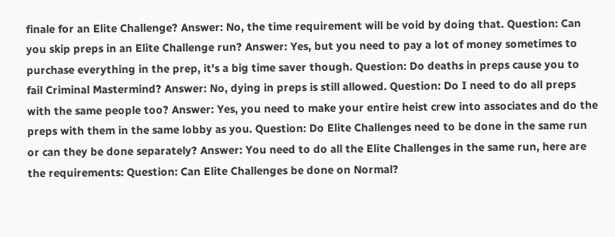finale for an Elite Challenge? Answer: No, the time requirement will be void by doing that. Question: Can you skip preps in an Elite Challenge run? Answer: Yes, but you need to pay a lot of money sometimes to purchase everything in the prep, it's a big time saver though. Question: Do deaths in preps cause you to fail Criminal Mastermind? Answer: No, dying in preps is still allowed. Question: Do I need to do all preps with the same people too? Answer: Yes, you need to make your entire heist crew into associates and do the preps with them in the same lobby as you. Question: Do Elite Challenges need to be done in the same run or can they be done separately? Answer: You need to do all the Elite Challenges in the same run, here are the requirements: Question: Can Elite Challenges be done on Normal?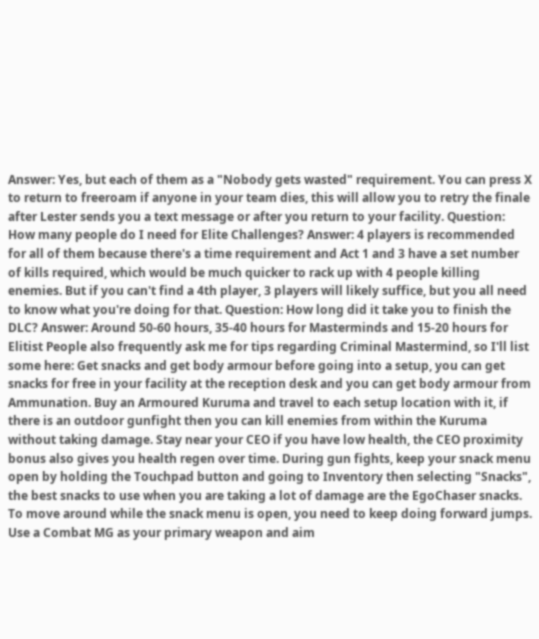Answer: Yes, but each of them as a "Nobody gets wasted" requirement. You can press X to return to freeroam if anyone in your team dies, this will allow you to retry the finale after Lester sends you a text message or after you return to your facility. Question: How many people do I need for Elite Challenges? Answer: 4 players is recommended for all of them because there's a time requirement and Act 1 and 3 have a set number of kills required, which would be much quicker to rack up with 4 people killing enemies. But if you can't find a 4th player, 3 players will likely suffice, but you all need to know what you're doing for that. Question: How long did it take you to finish the DLC? Answer: Around 50-60 hours, 35-40 hours for Masterminds and 15-20 hours for Elitist People also frequently ask me for tips regarding Criminal Mastermind, so I'll list some here: Get snacks and get body armour before going into a setup, you can get snacks for free in your facility at the reception desk and you can get body armour from Ammunation. Buy an Armoured Kuruma and travel to each setup location with it, if there is an outdoor gunfight then you can kill enemies from within the Kuruma without taking damage. Stay near your CEO if you have low health, the CEO proximity bonus also gives you health regen over time. During gun fights, keep your snack menu open by holding the Touchpad button and going to Inventory then selecting "Snacks", the best snacks to use when you are taking a lot of damage are the EgoChaser snacks. To move around while the snack menu is open, you need to keep doing forward jumps. Use a Combat MG as your primary weapon and aim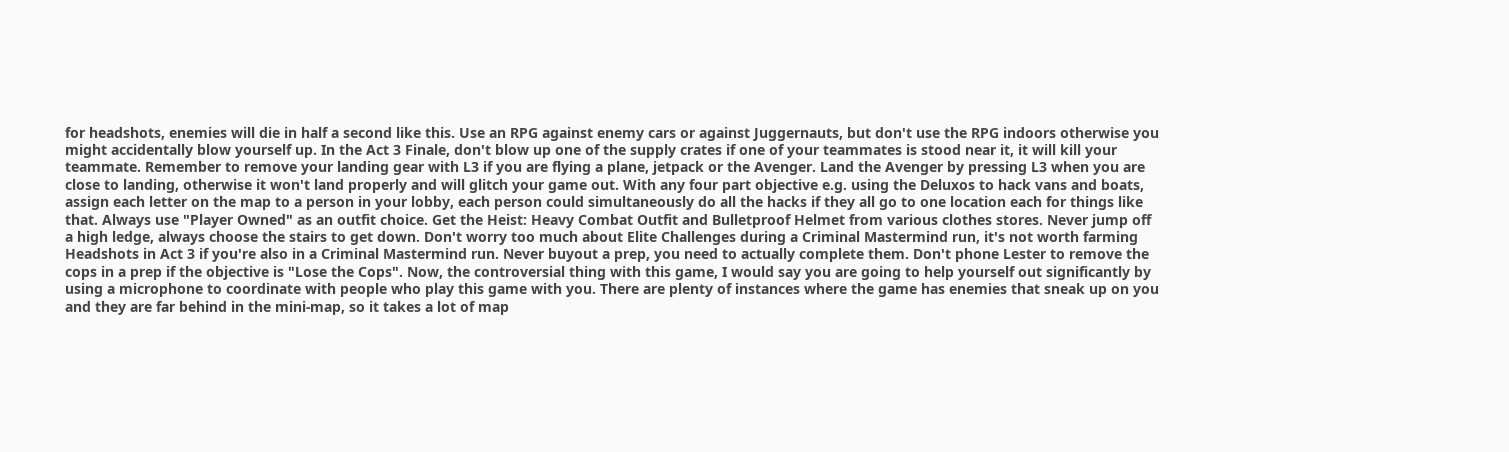for headshots, enemies will die in half a second like this. Use an RPG against enemy cars or against Juggernauts, but don't use the RPG indoors otherwise you might accidentally blow yourself up. In the Act 3 Finale, don't blow up one of the supply crates if one of your teammates is stood near it, it will kill your teammate. Remember to remove your landing gear with L3 if you are flying a plane, jetpack or the Avenger. Land the Avenger by pressing L3 when you are close to landing, otherwise it won't land properly and will glitch your game out. With any four part objective e.g. using the Deluxos to hack vans and boats, assign each letter on the map to a person in your lobby, each person could simultaneously do all the hacks if they all go to one location each for things like that. Always use "Player Owned" as an outfit choice. Get the Heist: Heavy Combat Outfit and Bulletproof Helmet from various clothes stores. Never jump off a high ledge, always choose the stairs to get down. Don't worry too much about Elite Challenges during a Criminal Mastermind run, it's not worth farming Headshots in Act 3 if you're also in a Criminal Mastermind run. Never buyout a prep, you need to actually complete them. Don't phone Lester to remove the cops in a prep if the objective is "Lose the Cops". Now, the controversial thing with this game, I would say you are going to help yourself out significantly by using a microphone to coordinate with people who play this game with you. There are plenty of instances where the game has enemies that sneak up on you and they are far behind in the mini-map, so it takes a lot of map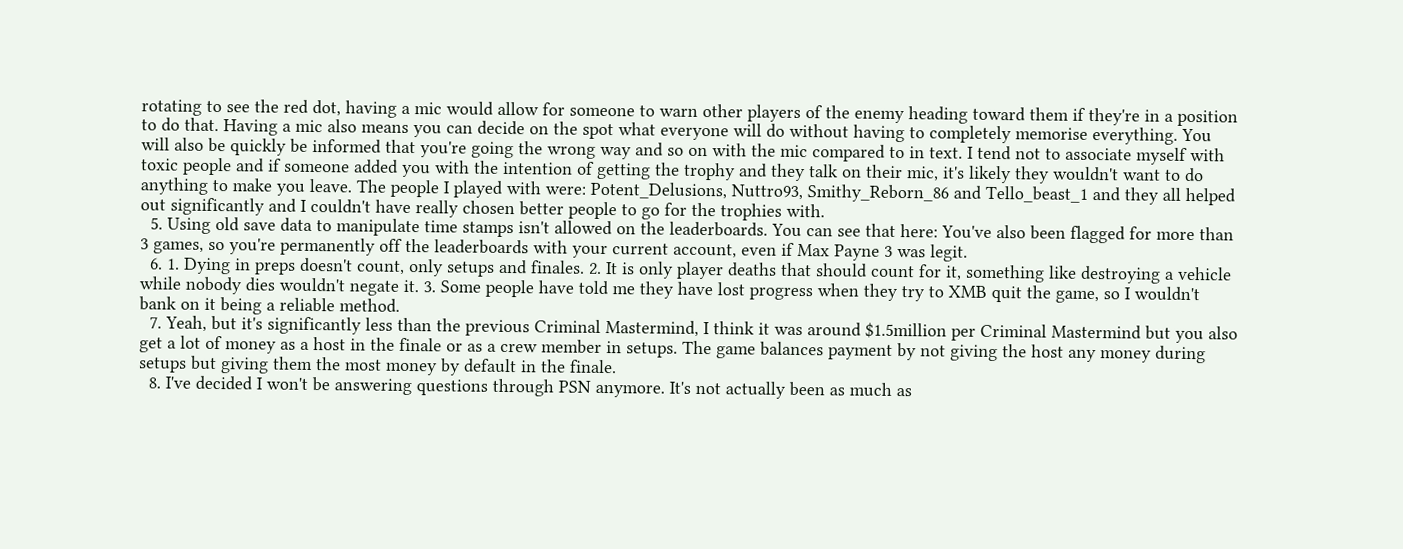rotating to see the red dot, having a mic would allow for someone to warn other players of the enemy heading toward them if they're in a position to do that. Having a mic also means you can decide on the spot what everyone will do without having to completely memorise everything. You will also be quickly be informed that you're going the wrong way and so on with the mic compared to in text. I tend not to associate myself with toxic people and if someone added you with the intention of getting the trophy and they talk on their mic, it's likely they wouldn't want to do anything to make you leave. The people I played with were: Potent_Delusions, Nuttro93, Smithy_Reborn_86 and Tello_beast_1 and they all helped out significantly and I couldn't have really chosen better people to go for the trophies with.
  5. Using old save data to manipulate time stamps isn't allowed on the leaderboards. You can see that here: You've also been flagged for more than 3 games, so you're permanently off the leaderboards with your current account, even if Max Payne 3 was legit.
  6. 1. Dying in preps doesn't count, only setups and finales. 2. It is only player deaths that should count for it, something like destroying a vehicle while nobody dies wouldn't negate it. 3. Some people have told me they have lost progress when they try to XMB quit the game, so I wouldn't bank on it being a reliable method.
  7. Yeah, but it's significantly less than the previous Criminal Mastermind, I think it was around $1.5million per Criminal Mastermind but you also get a lot of money as a host in the finale or as a crew member in setups. The game balances payment by not giving the host any money during setups but giving them the most money by default in the finale.
  8. I've decided I won't be answering questions through PSN anymore. It's not actually been as much as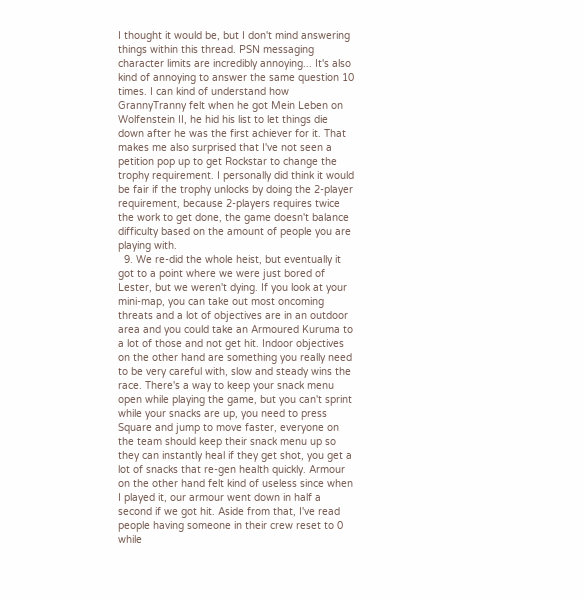I thought it would be, but I don't mind answering things within this thread. PSN messaging character limits are incredibly annoying... It's also kind of annoying to answer the same question 10 times. I can kind of understand how GrannyTranny felt when he got Mein Leben on Wolfenstein II, he hid his list to let things die down after he was the first achiever for it. That makes me also surprised that I've not seen a petition pop up to get Rockstar to change the trophy requirement. I personally did think it would be fair if the trophy unlocks by doing the 2-player requirement, because 2-players requires twice the work to get done, the game doesn't balance difficulty based on the amount of people you are playing with.
  9. We re-did the whole heist, but eventually it got to a point where we were just bored of Lester, but we weren't dying. If you look at your mini-map, you can take out most oncoming threats and a lot of objectives are in an outdoor area and you could take an Armoured Kuruma to a lot of those and not get hit. Indoor objectives on the other hand are something you really need to be very careful with, slow and steady wins the race. There's a way to keep your snack menu open while playing the game, but you can't sprint while your snacks are up, you need to press Square and jump to move faster, everyone on the team should keep their snack menu up so they can instantly heal if they get shot, you get a lot of snacks that re-gen health quickly. Armour on the other hand felt kind of useless since when I played it, our armour went down in half a second if we got hit. Aside from that, I've read people having someone in their crew reset to 0 while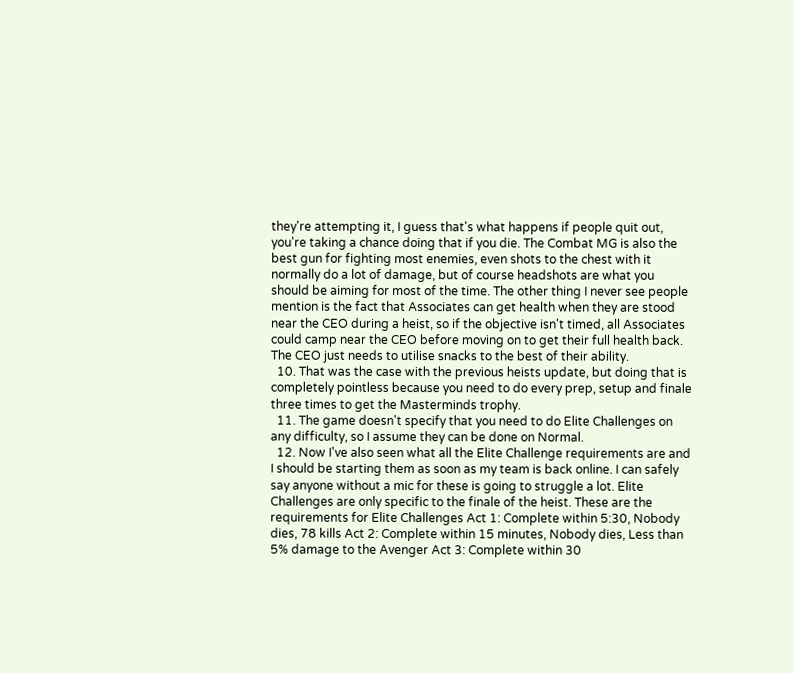they're attempting it, I guess that's what happens if people quit out, you're taking a chance doing that if you die. The Combat MG is also the best gun for fighting most enemies, even shots to the chest with it normally do a lot of damage, but of course headshots are what you should be aiming for most of the time. The other thing I never see people mention is the fact that Associates can get health when they are stood near the CEO during a heist, so if the objective isn't timed, all Associates could camp near the CEO before moving on to get their full health back. The CEO just needs to utilise snacks to the best of their ability.
  10. That was the case with the previous heists update, but doing that is completely pointless because you need to do every prep, setup and finale three times to get the Masterminds trophy.
  11. The game doesn't specify that you need to do Elite Challenges on any difficulty, so I assume they can be done on Normal.
  12. Now I've also seen what all the Elite Challenge requirements are and I should be starting them as soon as my team is back online. I can safely say anyone without a mic for these is going to struggle a lot. Elite Challenges are only specific to the finale of the heist. These are the requirements for Elite Challenges Act 1: Complete within 5:30, Nobody dies, 78 kills Act 2: Complete within 15 minutes, Nobody dies, Less than 5% damage to the Avenger Act 3: Complete within 30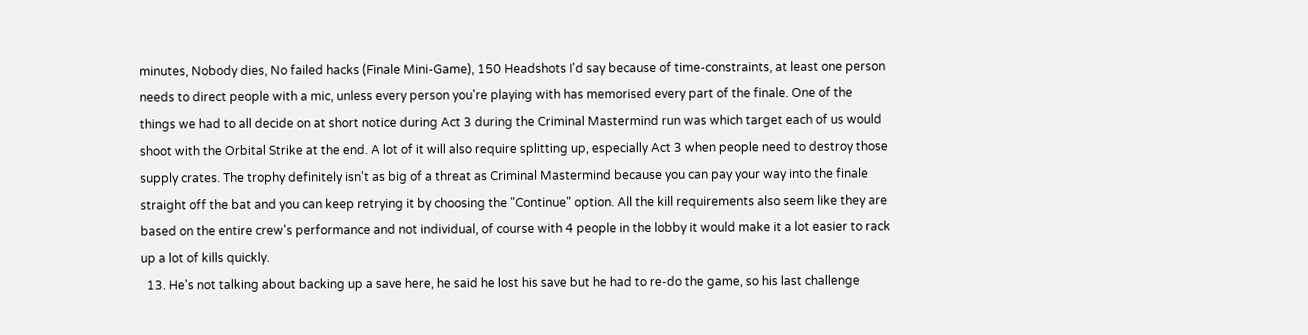minutes, Nobody dies, No failed hacks (Finale Mini-Game), 150 Headshots I'd say because of time-constraints, at least one person needs to direct people with a mic, unless every person you're playing with has memorised every part of the finale. One of the things we had to all decide on at short notice during Act 3 during the Criminal Mastermind run was which target each of us would shoot with the Orbital Strike at the end. A lot of it will also require splitting up, especially Act 3 when people need to destroy those supply crates. The trophy definitely isn't as big of a threat as Criminal Mastermind because you can pay your way into the finale straight off the bat and you can keep retrying it by choosing the "Continue" option. All the kill requirements also seem like they are based on the entire crew's performance and not individual, of course with 4 people in the lobby it would make it a lot easier to rack up a lot of kills quickly.
  13. He's not talking about backing up a save here, he said he lost his save but he had to re-do the game, so his last challenge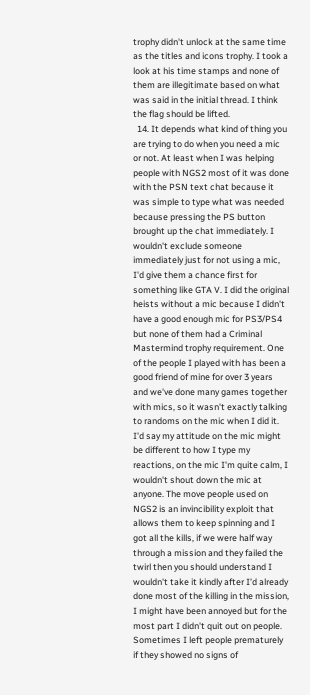trophy didn't unlock at the same time as the titles and icons trophy. I took a look at his time stamps and none of them are illegitimate based on what was said in the initial thread. I think the flag should be lifted.
  14. It depends what kind of thing you are trying to do when you need a mic or not. At least when I was helping people with NGS2 most of it was done with the PSN text chat because it was simple to type what was needed because pressing the PS button brought up the chat immediately. I wouldn't exclude someone immediately just for not using a mic, I'd give them a chance first for something like GTA V. I did the original heists without a mic because I didn't have a good enough mic for PS3/PS4 but none of them had a Criminal Mastermind trophy requirement. One of the people I played with has been a good friend of mine for over 3 years and we've done many games together with mics, so it wasn't exactly talking to randoms on the mic when I did it. I'd say my attitude on the mic might be different to how I type my reactions, on the mic I'm quite calm, I wouldn't shout down the mic at anyone. The move people used on NGS2 is an invincibility exploit that allows them to keep spinning and I got all the kills, if we were half way through a mission and they failed the twirl then you should understand I wouldn't take it kindly after I'd already done most of the killing in the mission, I might have been annoyed but for the most part I didn't quit out on people. Sometimes I left people prematurely if they showed no signs of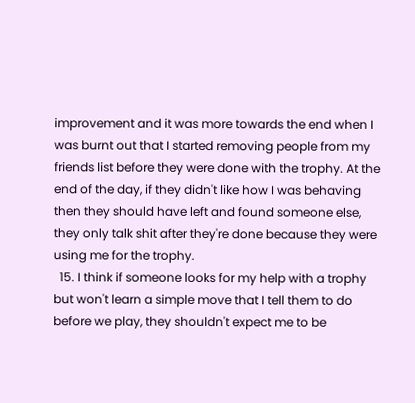improvement and it was more towards the end when I was burnt out that I started removing people from my friends list before they were done with the trophy. At the end of the day, if they didn't like how I was behaving then they should have left and found someone else, they only talk shit after they're done because they were using me for the trophy.
  15. I think if someone looks for my help with a trophy but won't learn a simple move that I tell them to do before we play, they shouldn't expect me to be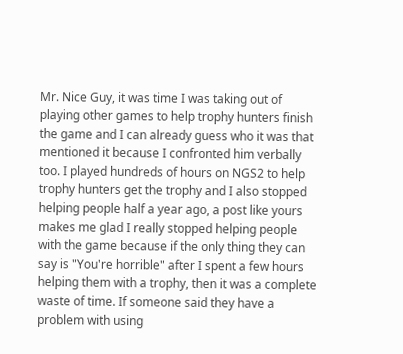Mr. Nice Guy, it was time I was taking out of playing other games to help trophy hunters finish the game and I can already guess who it was that mentioned it because I confronted him verbally too. I played hundreds of hours on NGS2 to help trophy hunters get the trophy and I also stopped helping people half a year ago, a post like yours makes me glad I really stopped helping people with the game because if the only thing they can say is "You're horrible" after I spent a few hours helping them with a trophy, then it was a complete waste of time. If someone said they have a problem with using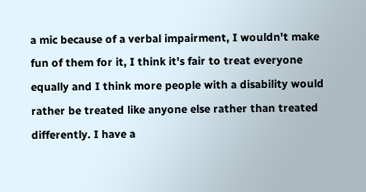a mic because of a verbal impairment, I wouldn't make fun of them for it, I think it's fair to treat everyone equally and I think more people with a disability would rather be treated like anyone else rather than treated differently. I have a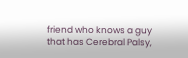friend who knows a guy that has Cerebral Palsy,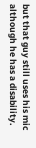but that guy still uses his mic although he has a disability.